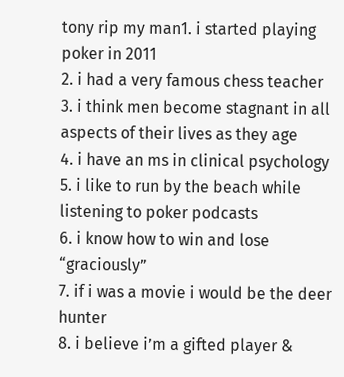tony rip my man1. i started playing poker in 2011
2. i had a very famous chess teacher
3. i think men become stagnant in all aspects of their lives as they age
4. i have an ms in clinical psychology
5. i like to run by the beach while listening to poker podcasts
6. i know how to win and lose “graciously”
7. if i was a movie i would be the deer hunter
8. i believe i’m a gifted player &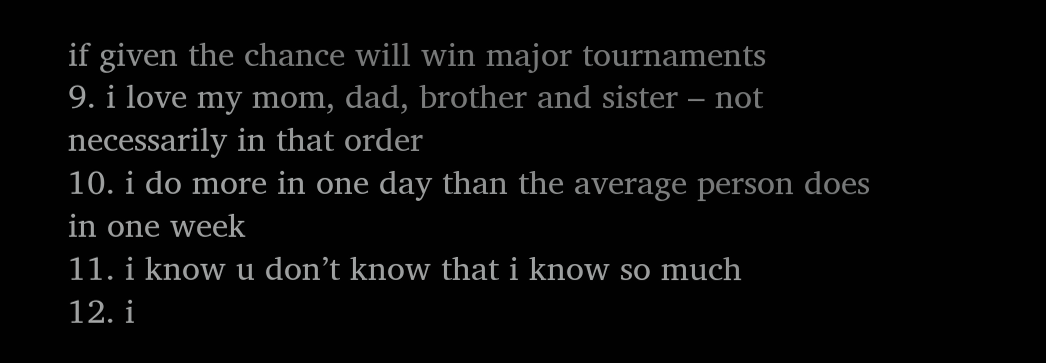if given the chance will win major tournaments
9. i love my mom, dad, brother and sister – not necessarily in that order
10. i do more in one day than the average person does in one week
11. i know u don’t know that i know so much
12. i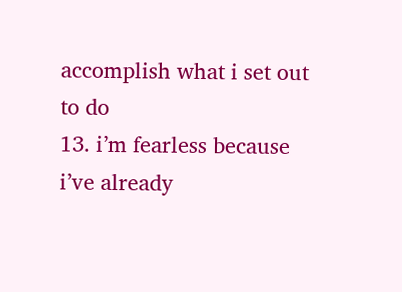accomplish what i set out to do
13. i’m fearless because i’ve already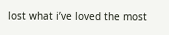lost what i’ve loved the most